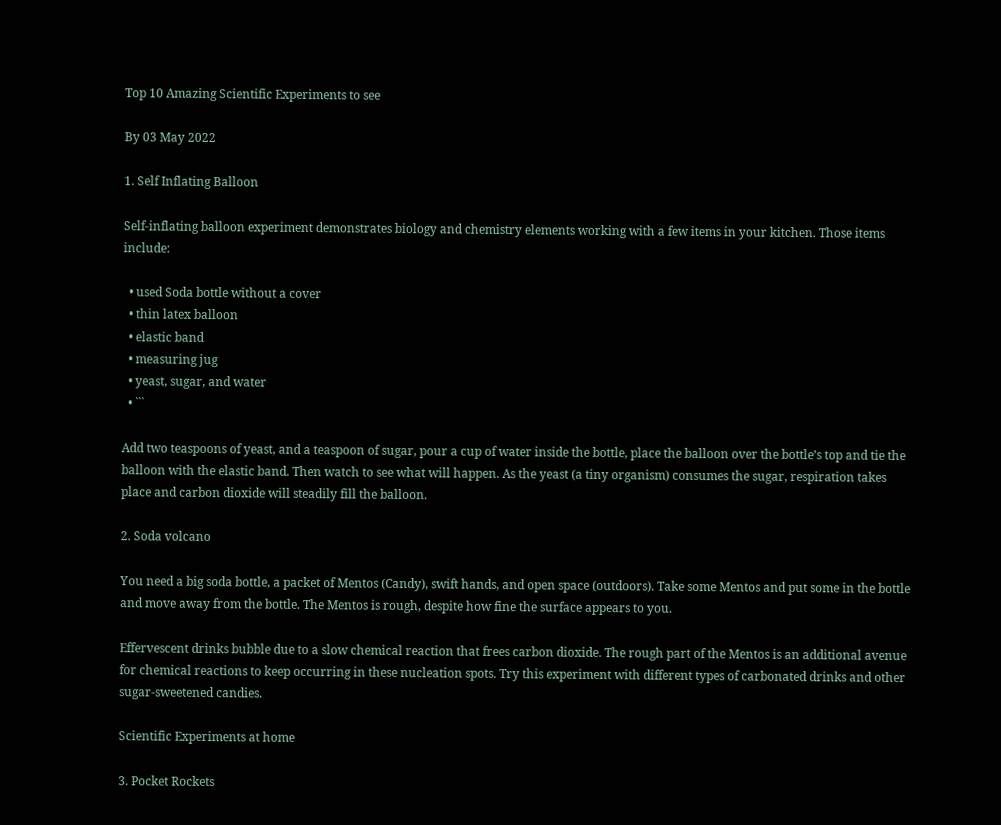Top 10 Amazing Scientific Experiments to see

By 03 May 2022

1. Self Inflating Balloon

Self-inflating balloon experiment demonstrates biology and chemistry elements working with a few items in your kitchen. Those items include:

  • used Soda bottle without a cover
  • thin latex balloon
  • elastic band
  • measuring jug
  • yeast, sugar, and water
  • ```

Add two teaspoons of yeast, and a teaspoon of sugar, pour a cup of water inside the bottle, place the balloon over the bottle’s top and tie the balloon with the elastic band. Then watch to see what will happen. As the yeast (a tiny organism) consumes the sugar, respiration takes place and carbon dioxide will steadily fill the balloon.

2. Soda volcano

You need a big soda bottle, a packet of Mentos (Candy), swift hands, and open space (outdoors). Take some Mentos and put some in the bottle and move away from the bottle. The Mentos is rough, despite how fine the surface appears to you.

Effervescent drinks bubble due to a slow chemical reaction that frees carbon dioxide. The rough part of the Mentos is an additional avenue for chemical reactions to keep occurring in these nucleation spots. Try this experiment with different types of carbonated drinks and other sugar-sweetened candies.

Scientific Experiments at home

3. Pocket Rockets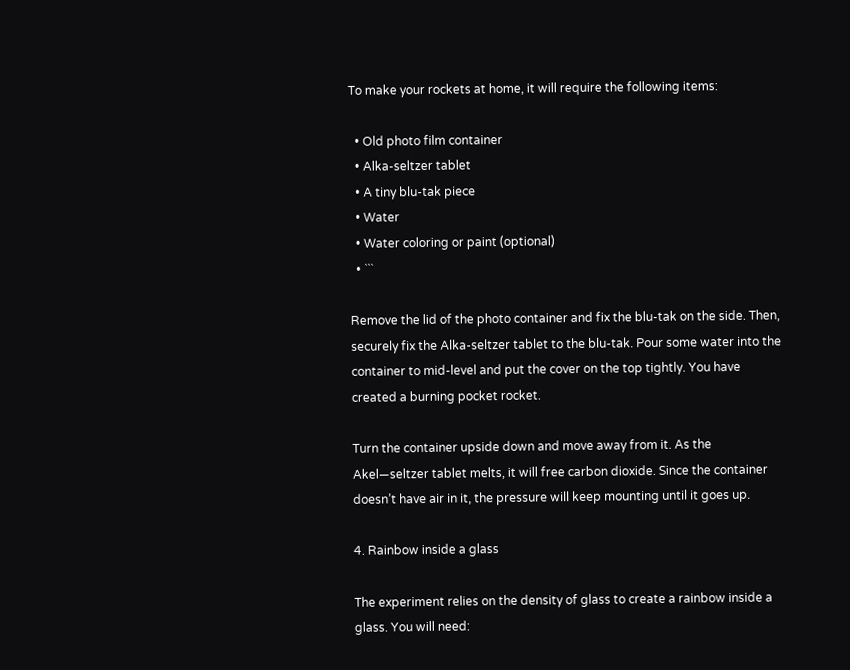To make your rockets at home, it will require the following items:

  • Old photo film container
  • Alka-seltzer tablet
  • A tiny blu-tak piece
  • Water
  • Water coloring or paint (optional)
  • ```

Remove the lid of the photo container and fix the blu-tak on the side. Then, securely fix the Alka-seltzer tablet to the blu-tak. Pour some water into the container to mid-level and put the cover on the top tightly. You have created a burning pocket rocket.

Turn the container upside down and move away from it. As the Akel—seltzer tablet melts, it will free carbon dioxide. Since the container doesn’t have air in it, the pressure will keep mounting until it goes up.

4. Rainbow inside a glass

The experiment relies on the density of glass to create a rainbow inside a glass. You will need: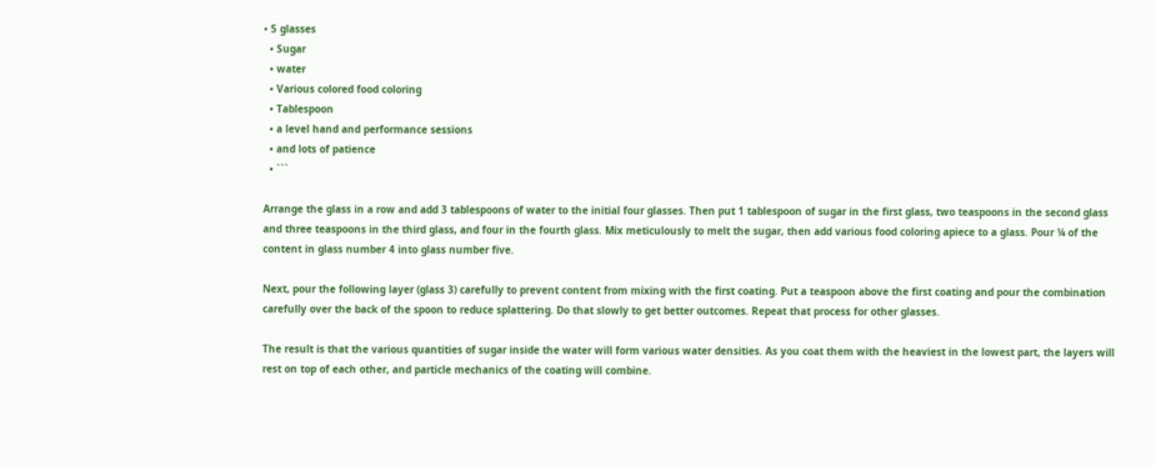• 5 glasses
  • Sugar
  • water
  • Various colored food coloring
  • Tablespoon
  • a level hand and performance sessions
  • and lots of patience
  • ```

Arrange the glass in a row and add 3 tablespoons of water to the initial four glasses. Then put 1 tablespoon of sugar in the first glass, two teaspoons in the second glass and three teaspoons in the third glass, and four in the fourth glass. Mix meticulously to melt the sugar, then add various food coloring apiece to a glass. Pour ¼ of the content in glass number 4 into glass number five.

Next, pour the following layer (glass 3) carefully to prevent content from mixing with the first coating. Put a teaspoon above the first coating and pour the combination carefully over the back of the spoon to reduce splattering. Do that slowly to get better outcomes. Repeat that process for other glasses.

The result is that the various quantities of sugar inside the water will form various water densities. As you coat them with the heaviest in the lowest part, the layers will rest on top of each other, and particle mechanics of the coating will combine.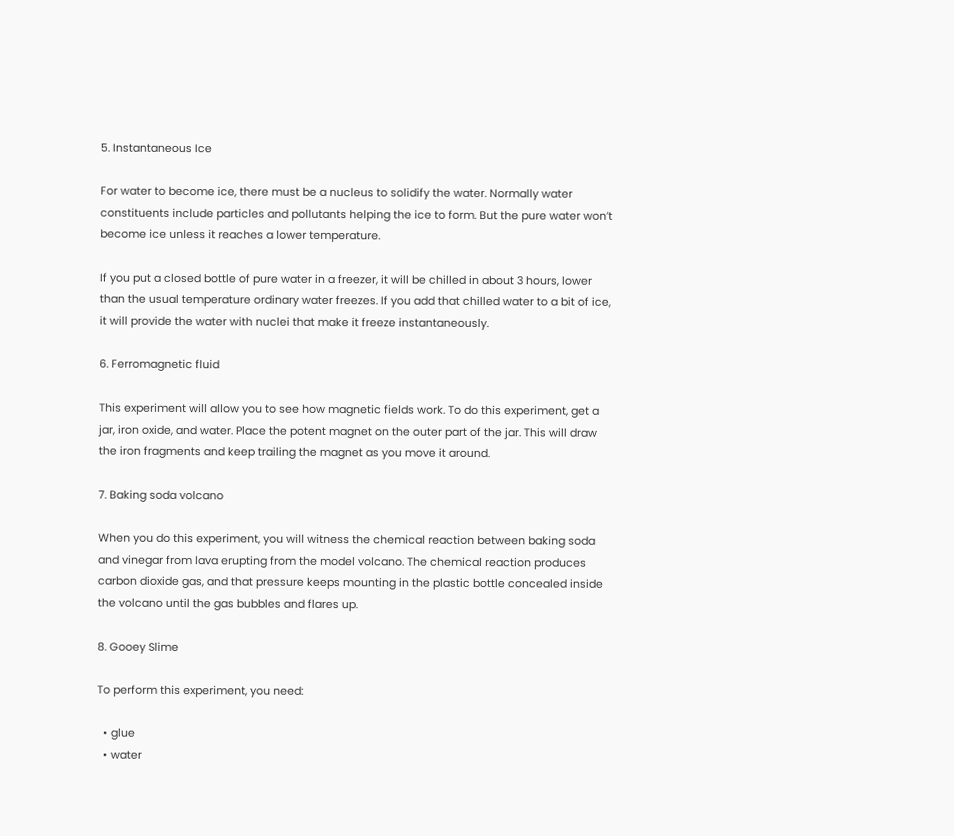5. Instantaneous Ice

For water to become ice, there must be a nucleus to solidify the water. Normally water constituents include particles and pollutants helping the ice to form. But the pure water won’t become ice unless it reaches a lower temperature.

If you put a closed bottle of pure water in a freezer, it will be chilled in about 3 hours, lower than the usual temperature ordinary water freezes. If you add that chilled water to a bit of ice, it will provide the water with nuclei that make it freeze instantaneously.

6. Ferromagnetic fluid

This experiment will allow you to see how magnetic fields work. To do this experiment, get a jar, iron oxide, and water. Place the potent magnet on the outer part of the jar. This will draw the iron fragments and keep trailing the magnet as you move it around.

7. Baking soda volcano

When you do this experiment, you will witness the chemical reaction between baking soda and vinegar from lava erupting from the model volcano. The chemical reaction produces carbon dioxide gas, and that pressure keeps mounting in the plastic bottle concealed inside the volcano until the gas bubbles and flares up.

8. Gooey Slime

To perform this experiment, you need:

  • glue
  • water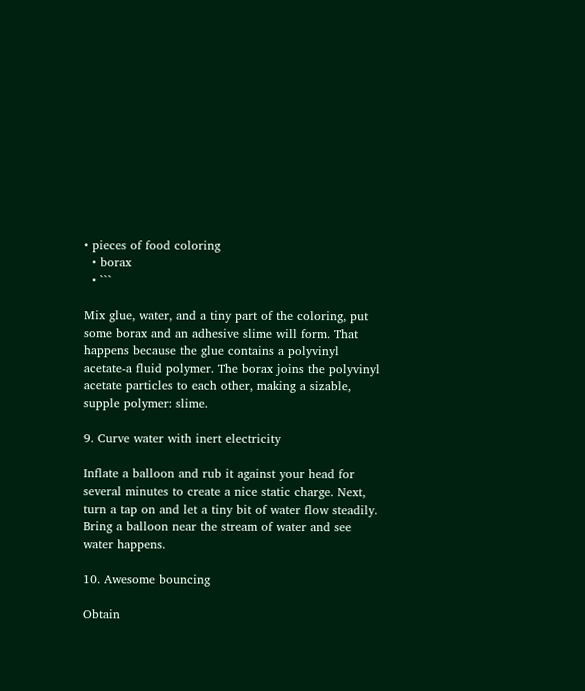• pieces of food coloring
  • borax
  • ```

Mix glue, water, and a tiny part of the coloring, put some borax and an adhesive slime will form. That happens because the glue contains a polyvinyl acetate-a fluid polymer. The borax joins the polyvinyl acetate particles to each other, making a sizable, supple polymer: slime.

9. Curve water with inert electricity

Inflate a balloon and rub it against your head for several minutes to create a nice static charge. Next, turn a tap on and let a tiny bit of water flow steadily. Bring a balloon near the stream of water and see water happens.

10. Awesome bouncing

Obtain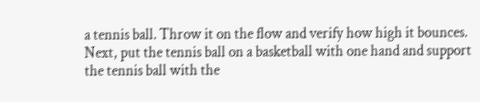a tennis ball. Throw it on the flow and verify how high it bounces. Next, put the tennis ball on a basketball with one hand and support the tennis ball with the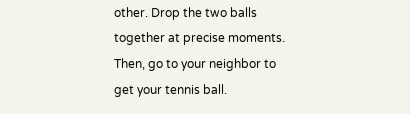other. Drop the two balls together at precise moments. Then, go to your neighbor to get your tennis ball.